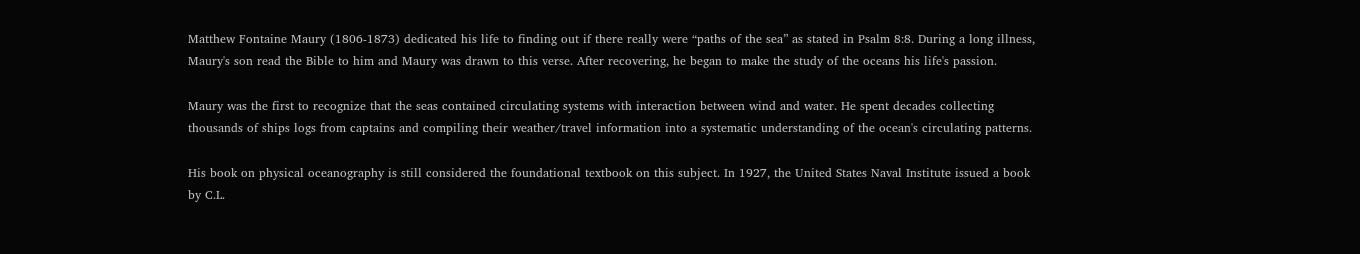Matthew Fontaine Maury (1806-1873) dedicated his life to finding out if there really were “paths of the sea” as stated in Psalm 8:8. During a long illness, Maury's son read the Bible to him and Maury was drawn to this verse. After recovering, he began to make the study of the oceans his life's passion.

Maury was the first to recognize that the seas contained circulating systems with interaction between wind and water. He spent decades collecting thousands of ships logs from captains and compiling their weather/travel information into a systematic understanding of the ocean's circulating patterns.

His book on physical oceanography is still considered the foundational textbook on this subject. In 1927, the United States Naval Institute issued a book by C.L.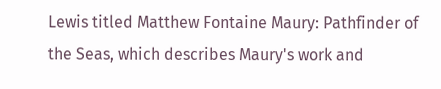Lewis titled Matthew Fontaine Maury: Pathfinder of the Seas, which describes Maury's work and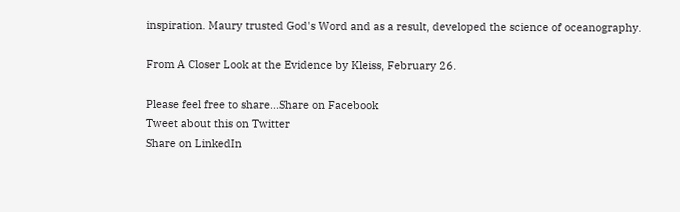inspiration. Maury trusted God's Word and as a result, developed the science of oceanography.

From A Closer Look at the Evidence by Kleiss, February 26.

Please feel free to share...Share on Facebook
Tweet about this on Twitter
Share on LinkedIn